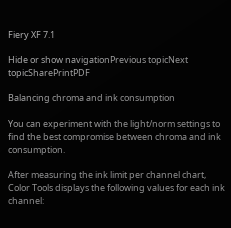Fiery XF 7.1

Hide or show navigationPrevious topicNext topicSharePrintPDF

Balancing chroma and ink consumption

You can experiment with the light/norm settings to find the best compromise between chroma and ink consumption.

After measuring the ink limit per channel chart, Color Tools displays the following values for each ink channel: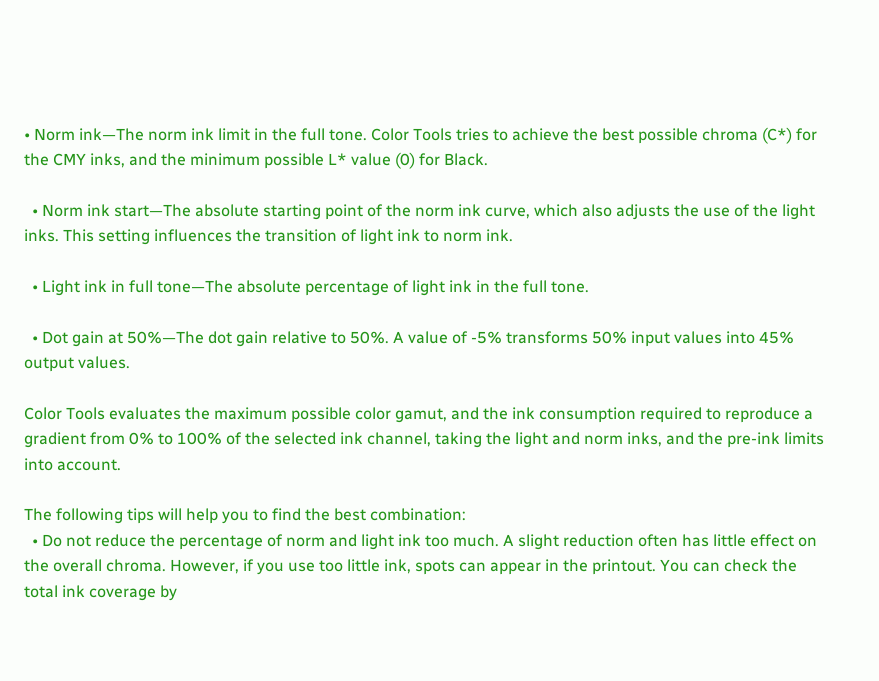• Norm ink—The norm ink limit in the full tone. Color Tools tries to achieve the best possible chroma (C*) for the CMY inks, and the minimum possible L* value (0) for Black.

  • Norm ink start—The absolute starting point of the norm ink curve, which also adjusts the use of the light inks. This setting influences the transition of light ink to norm ink.

  • Light ink in full tone—The absolute percentage of light ink in the full tone.

  • Dot gain at 50%—The dot gain relative to 50%. A value of -5% transforms 50% input values into 45% output values.

Color Tools evaluates the maximum possible color gamut, and the ink consumption required to reproduce a gradient from 0% to 100% of the selected ink channel, taking the light and norm inks, and the pre-ink limits into account.

The following tips will help you to find the best combination:
  • Do not reduce the percentage of norm and light ink too much. A slight reduction often has little effect on the overall chroma. However, if you use too little ink, spots can appear in the printout. You can check the total ink coverage by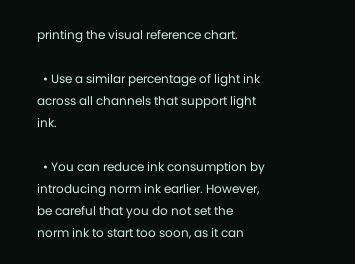printing the visual reference chart.

  • Use a similar percentage of light ink across all channels that support light ink.

  • You can reduce ink consumption by introducing norm ink earlier. However, be careful that you do not set the norm ink to start too soon, as it can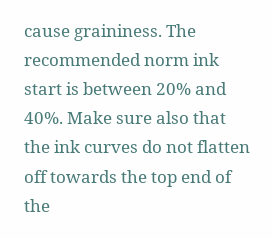cause graininess. The recommended norm ink start is between 20% and 40%. Make sure also that the ink curves do not flatten off towards the top end of the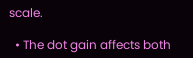scale.

  • The dot gain affects both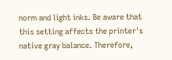norm and light inks. Be aware that this setting affects the printer's native gray balance. Therefore,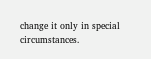change it only in special circumstances.